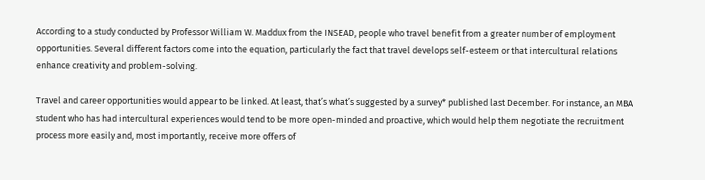According to a study conducted by Professor William W. Maddux from the INSEAD, people who travel benefit from a greater number of employment opportunities. Several different factors come into the equation, particularly the fact that travel develops self-esteem or that intercultural relations enhance creativity and problem-solving.

Travel and career opportunities would appear to be linked. At least, that’s what’s suggested by a survey* published last December. For instance, an MBA student who has had intercultural experiences would tend to be more open-minded and proactive, which would help them negotiate the recruitment process more easily and, most importantly, receive more offers of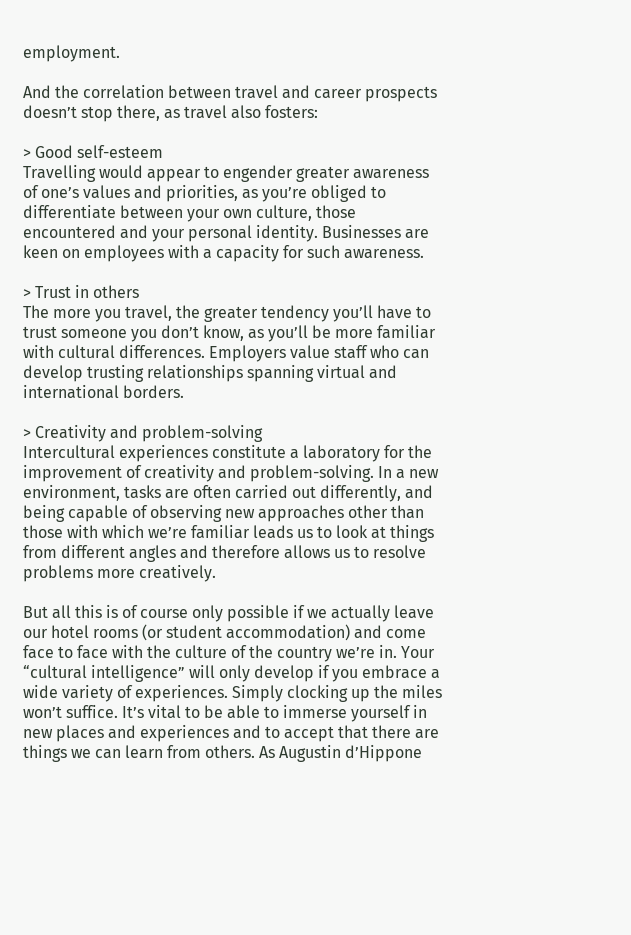employment.

And the correlation between travel and career prospects doesn’t stop there, as travel also fosters:

> Good self-esteem
Travelling would appear to engender greater awareness of one’s values and priorities, as you’re obliged to differentiate between your own culture, those encountered and your personal identity. Businesses are keen on employees with a capacity for such awareness.

> Trust in others
The more you travel, the greater tendency you’ll have to trust someone you don’t know, as you’ll be more familiar with cultural differences. Employers value staff who can develop trusting relationships spanning virtual and international borders.

> Creativity and problem-solving
Intercultural experiences constitute a laboratory for the improvement of creativity and problem-solving. In a new environment, tasks are often carried out differently, and being capable of observing new approaches other than those with which we’re familiar leads us to look at things from different angles and therefore allows us to resolve problems more creatively.

But all this is of course only possible if we actually leave our hotel rooms (or student accommodation) and come face to face with the culture of the country we’re in. Your “cultural intelligence” will only develop if you embrace a wide variety of experiences. Simply clocking up the miles won’t suffice. It’s vital to be able to immerse yourself in new places and experiences and to accept that there are things we can learn from others. As Augustin d’Hippone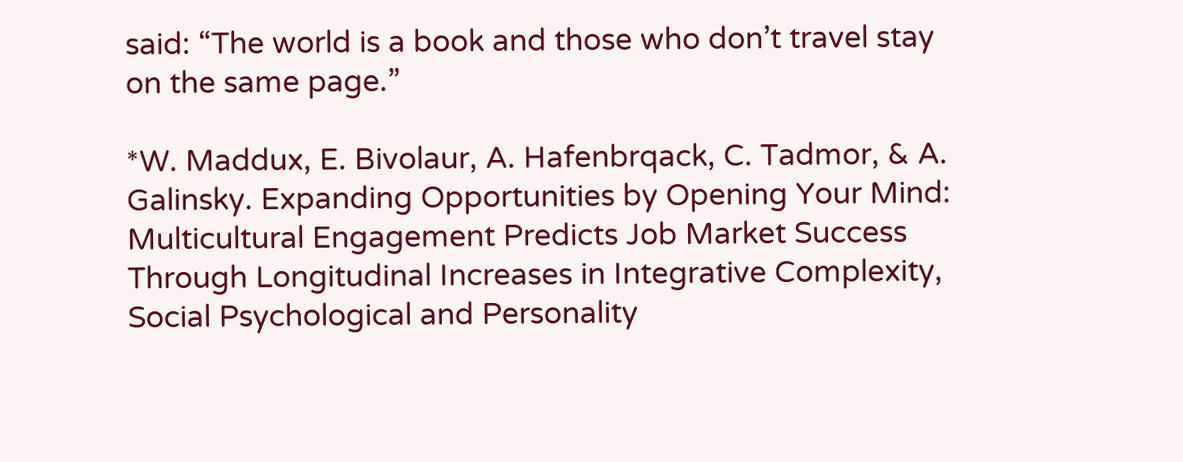said: “The world is a book and those who don’t travel stay on the same page.”

*W. Maddux, E. Bivolaur, A. Hafenbrqack, C. Tadmor, & A. Galinsky. Expanding Opportunities by Opening Your Mind: Multicultural Engagement Predicts Job Market Success Through Longitudinal Increases in Integrative Complexity, Social Psychological and Personality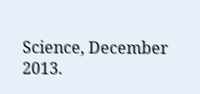Science, December 2013.